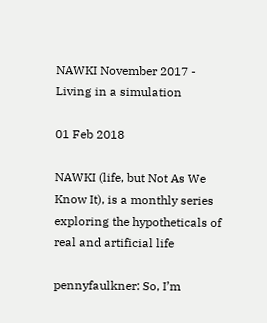NAWKI November 2017 - Living in a simulation

01 Feb 2018

NAWKI (life, but Not As We Know It), is a monthly series exploring the hypotheticals of real and artificial life

pennyfaulkner: So, I’m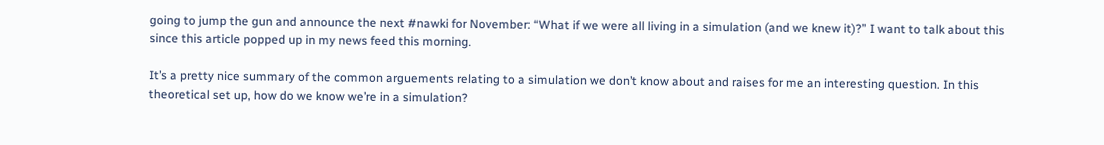going to jump the gun and announce the next #nawki for November: “What if we were all living in a simulation (and we knew it)?” I want to talk about this since this article popped up in my news feed this morning.

It’s a pretty nice summary of the common arguements relating to a simulation we don’t know about and raises for me an interesting question. In this theoretical set up, how do we know we’re in a simulation?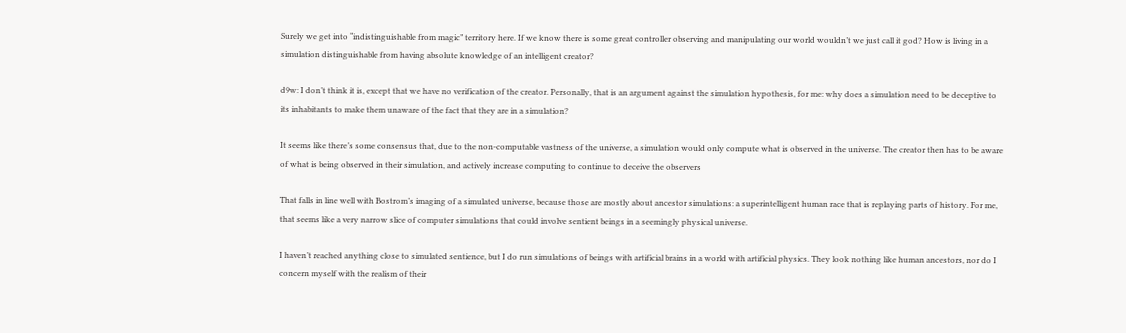Surely we get into “indistinguishable from magic” territory here. If we know there is some great controller observing and manipulating our world wouldn’t we just call it god? How is living in a simulation distinguishable from having absolute knowledge of an intelligent creator?

d9w: I don’t think it is, except that we have no verification of the creator. Personally, that is an argument against the simulation hypothesis, for me: why does a simulation need to be deceptive to its inhabitants to make them unaware of the fact that they are in a simulation?

It seems like there’s some consensus that, due to the non-computable vastness of the universe, a simulation would only compute what is observed in the universe. The creator then has to be aware of what is being observed in their simulation, and actively increase computing to continue to deceive the observers

That falls in line well with Bostrom’s imaging of a simulated universe, because those are mostly about ancestor simulations: a superintelligent human race that is replaying parts of history. For me, that seems like a very narrow slice of computer simulations that could involve sentient beings in a seemingly physical universe.

I haven’t reached anything close to simulated sentience, but I do run simulations of beings with artificial brains in a world with artificial physics. They look nothing like human ancestors, nor do I concern myself with the realism of their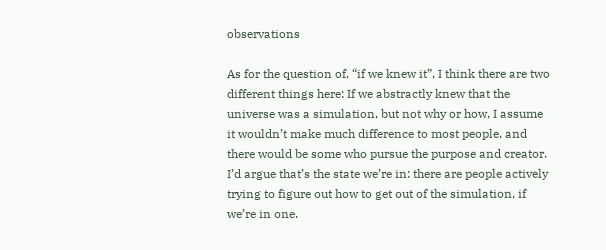observations

As for the question of, “if we knew it”, I think there are two different things here: If we abstractly knew that the universe was a simulation, but not why or how, I assume it wouldn’t make much difference to most people, and there would be some who pursue the purpose and creator. I’d argue that’s the state we’re in: there are people actively trying to figure out how to get out of the simulation, if we’re in one.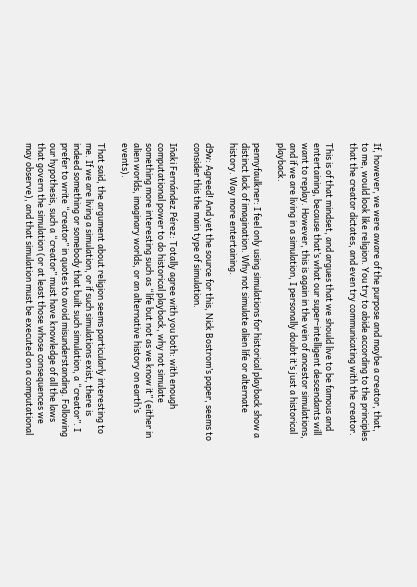If, however, we were aware of the purpose and maybe a creator, that, to me, would look like religion. You try to abide according to the principles that the creator dictates, and even try communicating with the creator.

This is of that mindset, and argues that we should live to be famous and entertaining, because that’s what our super-intelligent descendants will want to replay. However, this is again in the vein of ancestor simulations, and if we are living in a simulation, I personally doubt it’s just a historical playback.

pennyfaulkner: I feel only using simulations for historical playback show a distinct lack of imagination. Why not simulate alien life or alternate history. Way more entertaining.

d9w: Agreed! And yet the source for this, Nick Bostrom’s paper, seems to consider this the main type of simulation.

Iñaki Fernández Pérez: Totally agree with you both: with enough computational power to do historical playback, why not simulate something more interesting such as “life but not as we know it” (either in alien worlds, imaginary worlds, or an alternative history on earth’s events).

That said, the argument about religion seems particularly interesting to me. If we are living a simulation, or if such simulations exist, there is indeed something or somebody that built such simulation, a “creator”. I prefer to write “creator” in quotes to avoid misunderstanding. Following our hypothesis, such a “creator” must have knowledge of all the laws that govern the simulation (or at least those whose consequences we may observe), and that simulation must be executed on a computational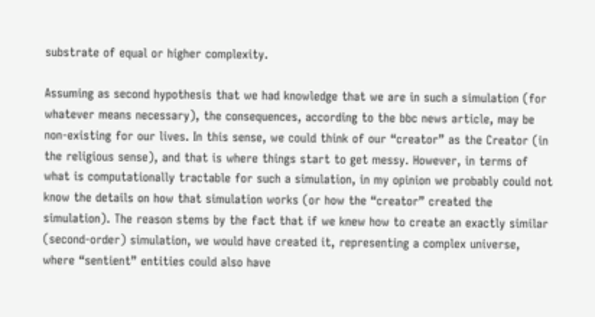substrate of equal or higher complexity.

Assuming as second hypothesis that we had knowledge that we are in such a simulation (for whatever means necessary), the consequences, according to the bbc news article, may be non-existing for our lives. In this sense, we could think of our “creator” as the Creator (in the religious sense), and that is where things start to get messy. However, in terms of what is computationally tractable for such a simulation, in my opinion we probably could not know the details on how that simulation works (or how the “creator” created the simulation). The reason stems by the fact that if we knew how to create an exactly similar (second-order) simulation, we would have created it, representing a complex universe, where “sentient” entities could also have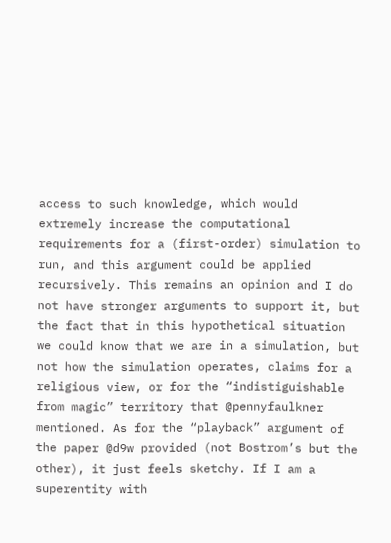access to such knowledge, which would extremely increase the computational requirements for a (first-order) simulation to run, and this argument could be applied recursively. This remains an opinion and I do not have stronger arguments to support it, but the fact that in this hypothetical situation we could know that we are in a simulation, but not how the simulation operates, claims for a religious view, or for the “indistiguishable from magic” territory that @pennyfaulkner mentioned. As for the “playback” argument of the paper @d9w provided (not Bostrom’s but the other), it just feels sketchy. If I am a superentity with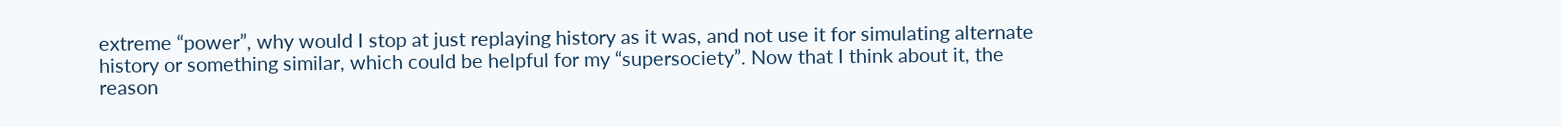extreme “power”, why would I stop at just replaying history as it was, and not use it for simulating alternate history or something similar, which could be helpful for my “supersociety”. Now that I think about it, the reason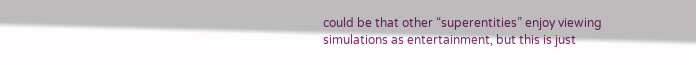could be that other “superentities” enjoy viewing simulations as entertainment, but this is just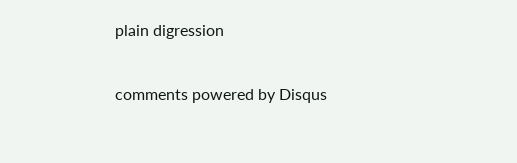plain digression

comments powered by Disqus